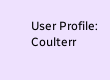User Profile: Coulterr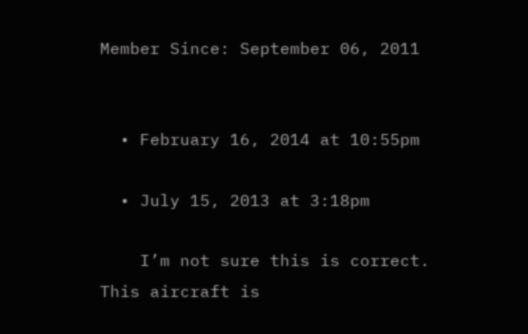Member Since: September 06, 2011


  • February 16, 2014 at 10:55pm

  • July 15, 2013 at 3:18pm

    I’m not sure this is correct. This aircraft is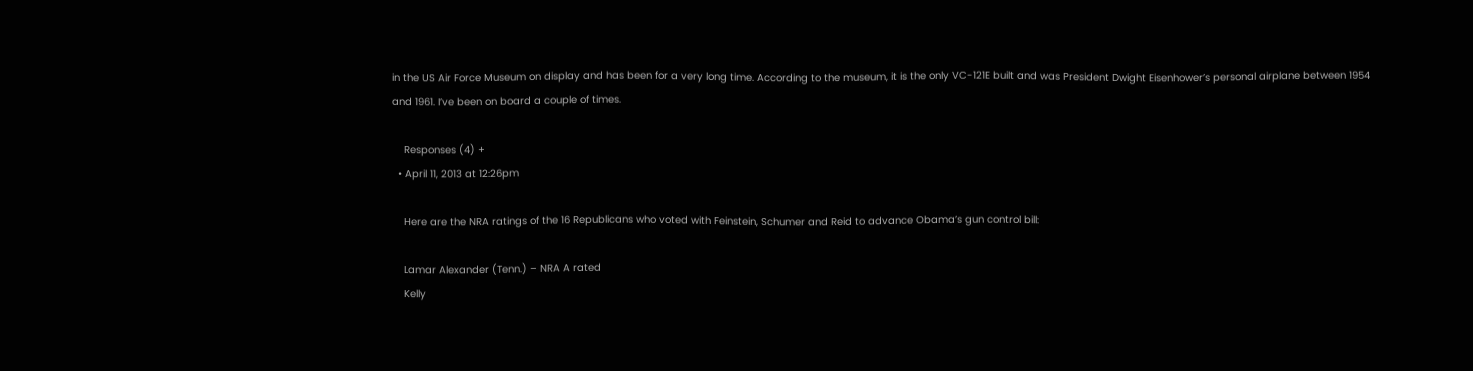in the US Air Force Museum on display and has been for a very long time. According to the museum, it is the only VC-121E built and was President Dwight Eisenhower’s personal airplane between 1954 and 1961. I’ve been on board a couple of times.

    Responses (4) +
  • April 11, 2013 at 12:26pm

    Here are the NRA ratings of the 16 Republicans who voted with Feinstein, Schumer and Reid to advance Obama’s gun control bill:

    Lamar Alexander (Tenn.) – NRA A rated
    Kelly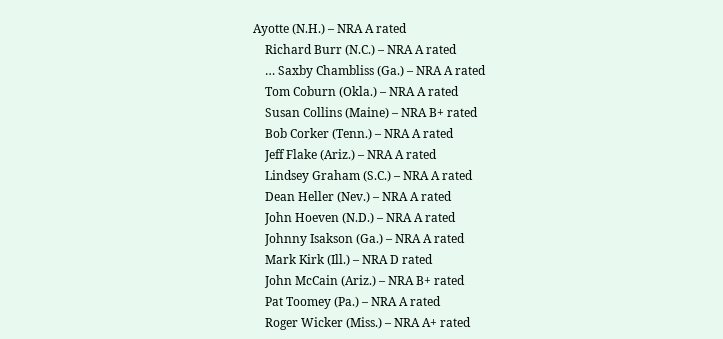Ayotte (N.H.) – NRA A rated
    Richard Burr (N.C.) – NRA A rated
    … Saxby Chambliss (Ga.) – NRA A rated
    Tom Coburn (Okla.) – NRA A rated
    Susan Collins (Maine) – NRA B+ rated
    Bob Corker (Tenn.) – NRA A rated
    Jeff Flake (Ariz.) – NRA A rated
    Lindsey Graham (S.C.) – NRA A rated
    Dean Heller (Nev.) – NRA A rated
    John Hoeven (N.D.) – NRA A rated
    Johnny Isakson (Ga.) – NRA A rated
    Mark Kirk (Ill.) – NRA D rated
    John McCain (Ariz.) – NRA B+ rated
    Pat Toomey (Pa.) – NRA A rated
    Roger Wicker (Miss.) – NRA A+ rated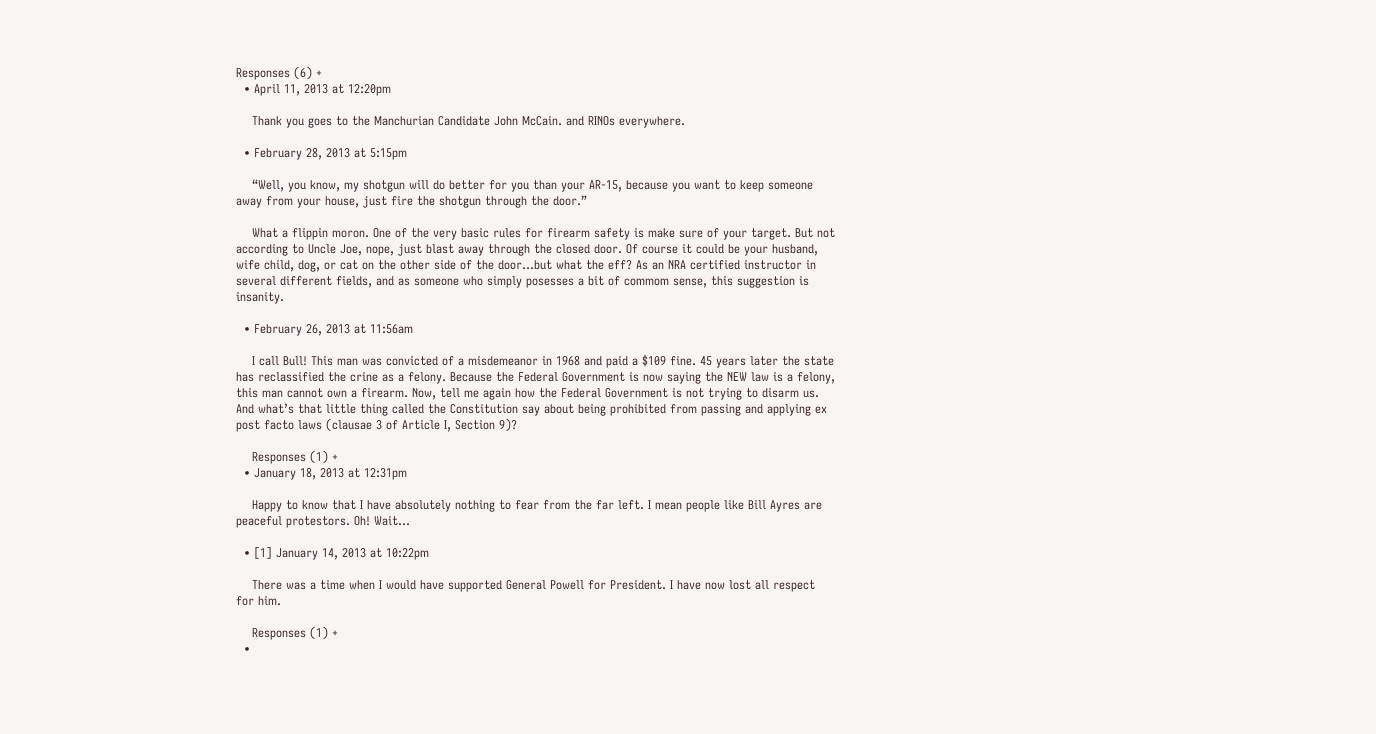Responses (6) +
  • April 11, 2013 at 12:20pm

    Thank you goes to the Manchurian Candidate John McCain. and RINOs everywhere.

  • February 28, 2013 at 5:15pm

    “Well, you know, my shotgun will do better for you than your AR-15, because you want to keep someone away from your house, just fire the shotgun through the door.”

    What a flippin moron. One of the very basic rules for firearm safety is make sure of your target. But not according to Uncle Joe, nope, just blast away through the closed door. Of course it could be your husband, wife child, dog, or cat on the other side of the door…but what the eff? As an NRA certified instructor in several different fields, and as someone who simply posesses a bit of commom sense, this suggestion is insanity.

  • February 26, 2013 at 11:56am

    I call Bull! This man was convicted of a misdemeanor in 1968 and paid a $109 fine. 45 years later the state has reclassified the crine as a felony. Because the Federal Government is now saying the NEW law is a felony, this man cannot own a firearm. Now, tell me again how the Federal Government is not trying to disarm us. And what’s that little thing called the Constitution say about being prohibited from passing and applying ex post facto laws (clausae 3 of Article I, Section 9)?

    Responses (1) +
  • January 18, 2013 at 12:31pm

    Happy to know that I have absolutely nothing to fear from the far left. I mean people like Bill Ayres are peaceful protestors. Oh! Wait…

  • [1] January 14, 2013 at 10:22pm

    There was a time when I would have supported General Powell for President. I have now lost all respect for him.

    Responses (1) +
  •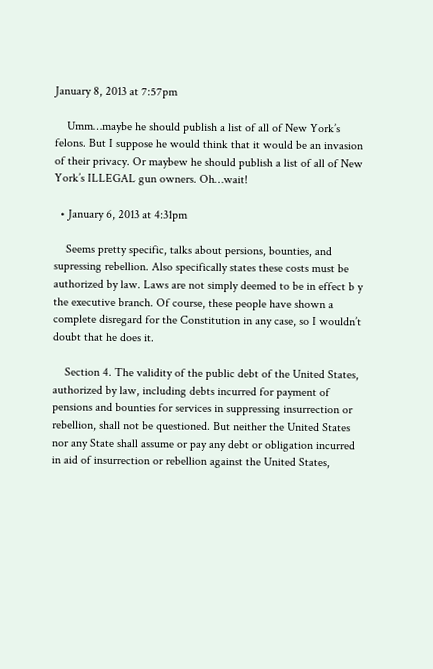January 8, 2013 at 7:57pm

    Umm…maybe he should publish a list of all of New York’s felons. But I suppose he would think that it would be an invasion of their privacy. Or maybew he should publish a list of all of New York’s ILLEGAL gun owners. Oh…wait!

  • January 6, 2013 at 4:31pm

    Seems pretty specific, talks about persions, bounties, and supressing rebellion. Also specifically states these costs must be authorized by law. Laws are not simply deemed to be in effect b y the executive branch. Of course, these people have shown a complete disregard for the Constitution in any case, so I wouldn’t doubt that he does it.

    Section 4. The validity of the public debt of the United States, authorized by law, including debts incurred for payment of pensions and bounties for services in suppressing insurrection or rebellion, shall not be questioned. But neither the United States nor any State shall assume or pay any debt or obligation incurred in aid of insurrection or rebellion against the United States,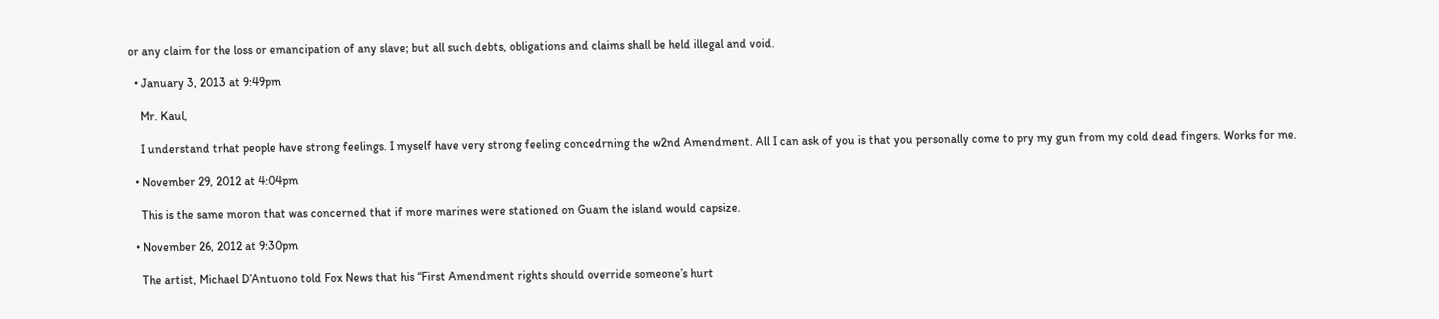or any claim for the loss or emancipation of any slave; but all such debts, obligations and claims shall be held illegal and void.

  • January 3, 2013 at 9:49pm

    Mr. Kaul,

    I understand trhat people have strong feelings. I myself have very strong feeling concedrning the w2nd Amendment. All I can ask of you is that you personally come to pry my gun from my cold dead fingers. Works for me.

  • November 29, 2012 at 4:04pm

    This is the same moron that was concerned that if more marines were stationed on Guam the island would capsize.

  • November 26, 2012 at 9:30pm

    The artist, Michael D’Antuono told Fox News that his “First Amendment rights should override someone’s hurt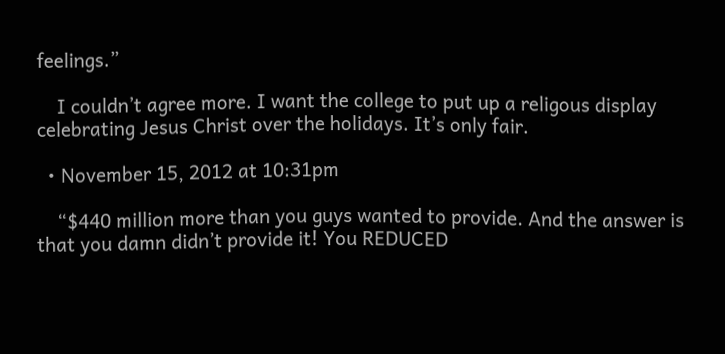feelings.”

    I couldn’t agree more. I want the college to put up a religous display celebrating Jesus Christ over the holidays. It’s only fair.

  • November 15, 2012 at 10:31pm

    “$440 million more than you guys wanted to provide. And the answer is that you damn didn’t provide it! You REDUCED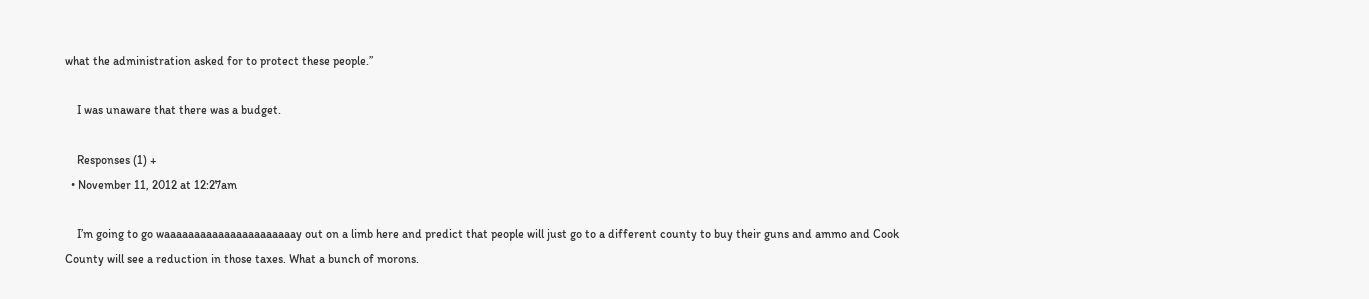what the administration asked for to protect these people.”

    I was unaware that there was a budget.

    Responses (1) +
  • November 11, 2012 at 12:27am

    I’m going to go waaaaaaaaaaaaaaaaaaaaaay out on a limb here and predict that people will just go to a different county to buy their guns and ammo and Cook County will see a reduction in those taxes. What a bunch of morons.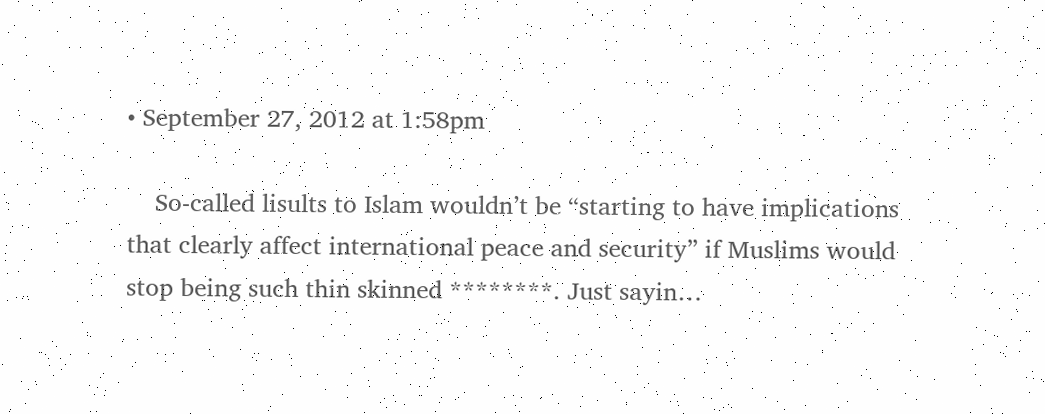• September 27, 2012 at 1:58pm

    So-called lisults to Islam wouldn’t be “starting to have implications that clearly affect international peace and security” if Muslims would stop being such thin skinned ********. Just sayin…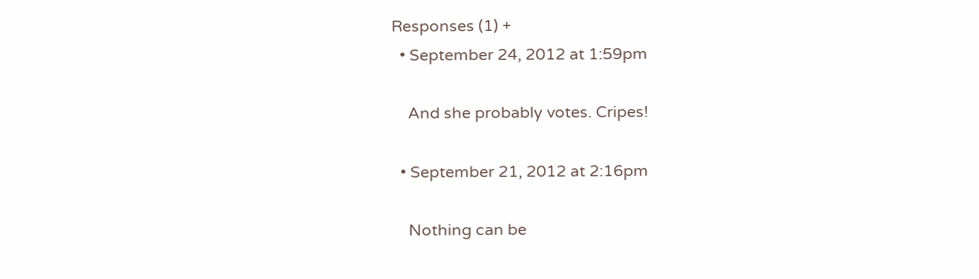Responses (1) +
  • September 24, 2012 at 1:59pm

    And she probably votes. Cripes!

  • September 21, 2012 at 2:16pm

    Nothing can be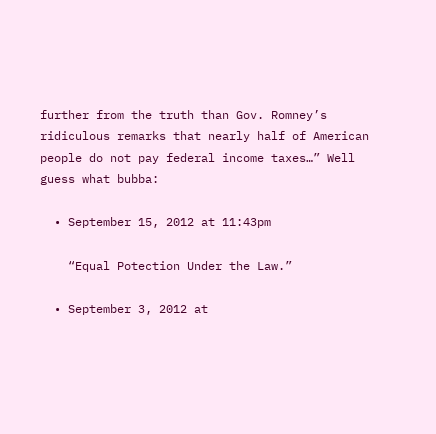further from the truth than Gov. Romney’s ridiculous remarks that nearly half of American people do not pay federal income taxes…” Well guess what bubba:

  • September 15, 2012 at 11:43pm

    “Equal Potection Under the Law.”

  • September 3, 2012 at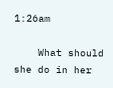1:26am

    What should she do in her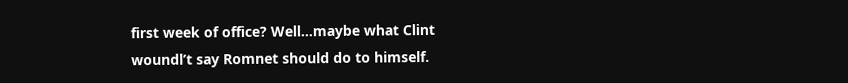first week of office? Well…maybe what Clint woundl’t say Romnet should do to himself.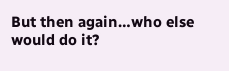But then again…who else would do it?